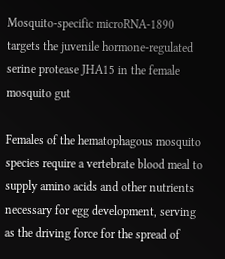Mosquito-specific microRNA-1890 targets the juvenile hormone-regulated serine protease JHA15 in the female mosquito gut

Females of the hematophagous mosquito species require a vertebrate blood meal to supply amino acids and other nutrients necessary for egg development, serving as the driving force for the spread of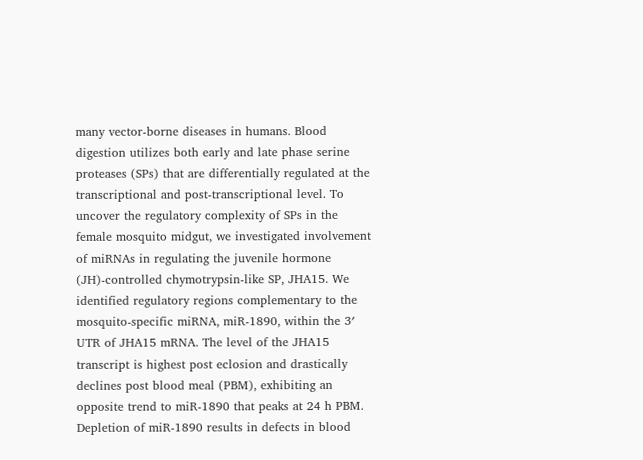many vector-borne diseases in humans. Blood digestion utilizes both early and late phase serine proteases (SPs) that are differentially regulated at the transcriptional and post-transcriptional level. To uncover the regulatory complexity of SPs in the female mosquito midgut, we investigated involvement of miRNAs in regulating the juvenile hormone (JH)-controlled chymotrypsin-like SP, JHA15. We identified regulatory regions complementary to the mosquito-specific miRNA, miR-1890, within the 3′ UTR of JHA15 mRNA. The level of the JHA15 transcript is highest post eclosion and drastically declines post blood meal (PBM), exhibiting an opposite trend to miR-1890 that peaks at 24 h PBM. Depletion of miR-1890 results in defects in blood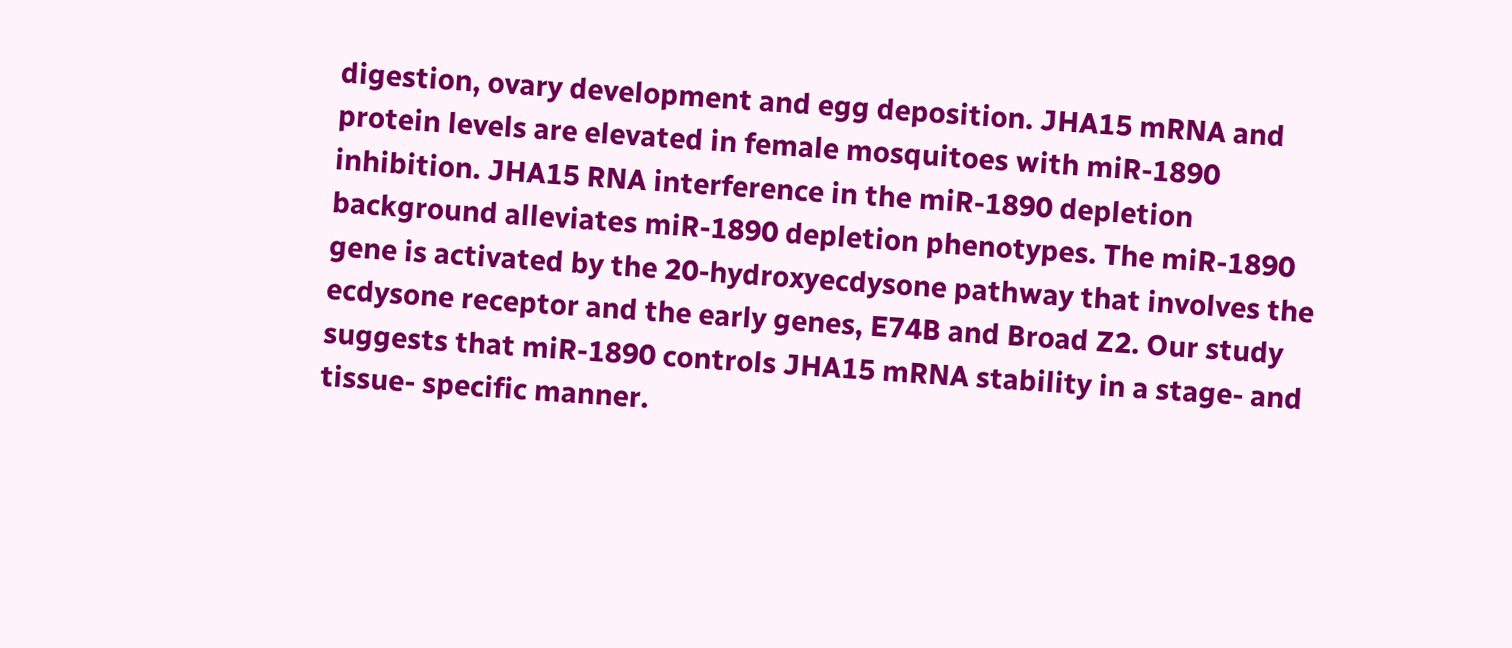digestion, ovary development and egg deposition. JHA15 mRNA and protein levels are elevated in female mosquitoes with miR-1890 inhibition. JHA15 RNA interference in the miR-1890 depletion background alleviates miR-1890 depletion phenotypes. The miR-1890 gene is activated by the 20-hydroxyecdysone pathway that involves the ecdysone receptor and the early genes, E74B and Broad Z2. Our study suggests that miR-1890 controls JHA15 mRNA stability in a stage- and tissue- specific manner.